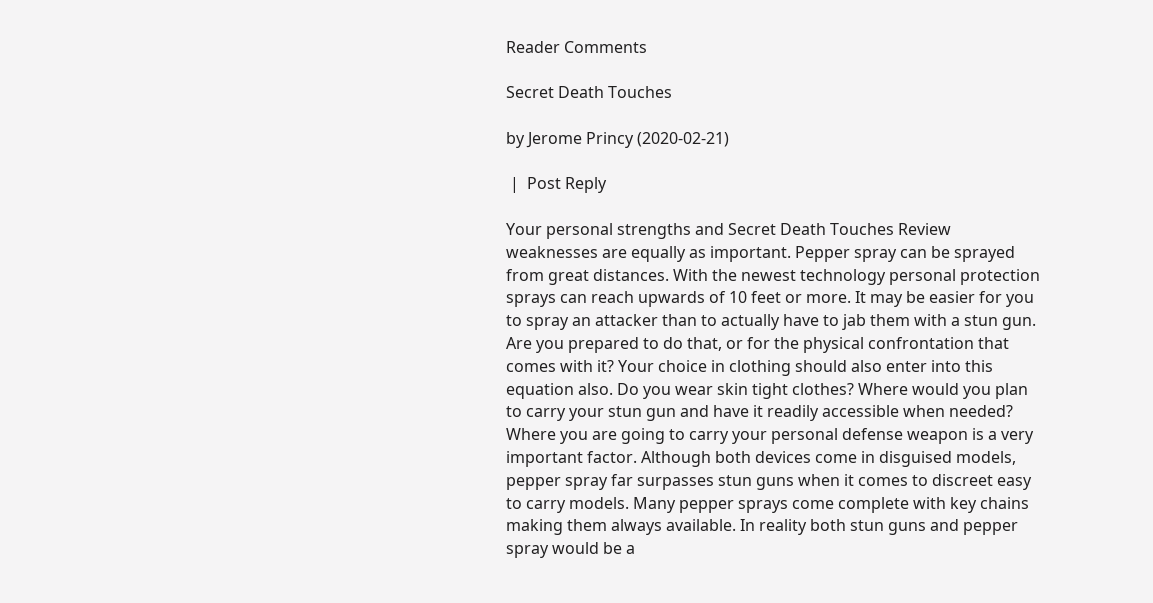Reader Comments

Secret Death Touches

by Jerome Princy (2020-02-21)

 |  Post Reply

Your personal strengths and Secret Death Touches Review weaknesses are equally as important. Pepper spray can be sprayed from great distances. With the newest technology personal protection sprays can reach upwards of 10 feet or more. It may be easier for you to spray an attacker than to actually have to jab them with a stun gun. Are you prepared to do that, or for the physical confrontation that comes with it? Your choice in clothing should also enter into this equation also. Do you wear skin tight clothes? Where would you plan to carry your stun gun and have it readily accessible when needed? Where you are going to carry your personal defense weapon is a very important factor. Although both devices come in disguised models, pepper spray far surpasses stun guns when it comes to discreet easy to carry models. Many pepper sprays come complete with key chains making them always available. In reality both stun guns and pepper spray would be a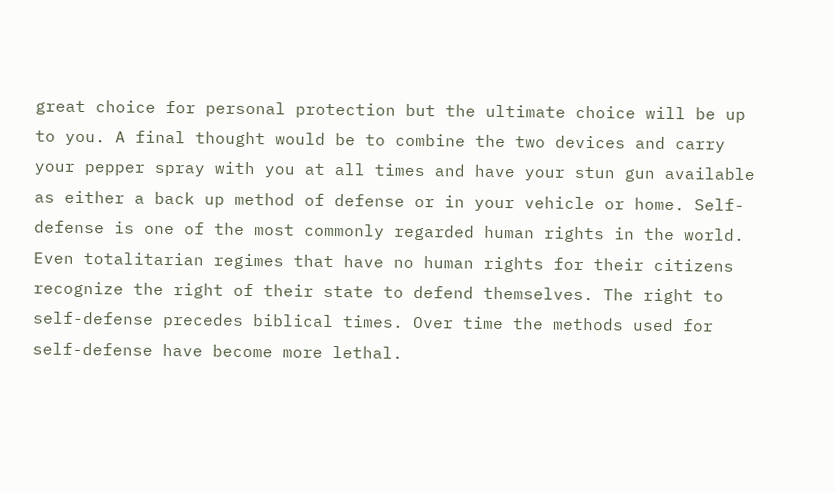great choice for personal protection but the ultimate choice will be up to you. A final thought would be to combine the two devices and carry your pepper spray with you at all times and have your stun gun available as either a back up method of defense or in your vehicle or home. Self-defense is one of the most commonly regarded human rights in the world. Even totalitarian regimes that have no human rights for their citizens recognize the right of their state to defend themselves. The right to self-defense precedes biblical times. Over time the methods used for self-defense have become more lethal.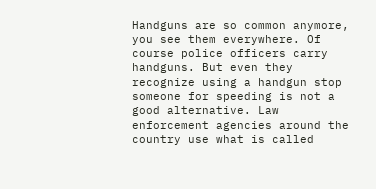Handguns are so common anymore, you see them everywhere. Of course police officers carry handguns. But even they recognize using a handgun stop someone for speeding is not a good alternative. Law enforcement agencies around the country use what is called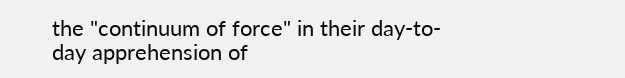the "continuum of force" in their day-to-day apprehension of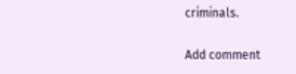criminals.

Add comment